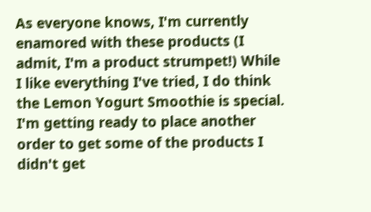As everyone knows, I'm currently enamored with these products (I admit, I'm a product strumpet!) While I like everything I've tried, I do think the Lemon Yogurt Smoothie is special. I'm getting ready to place another order to get some of the products I didn't get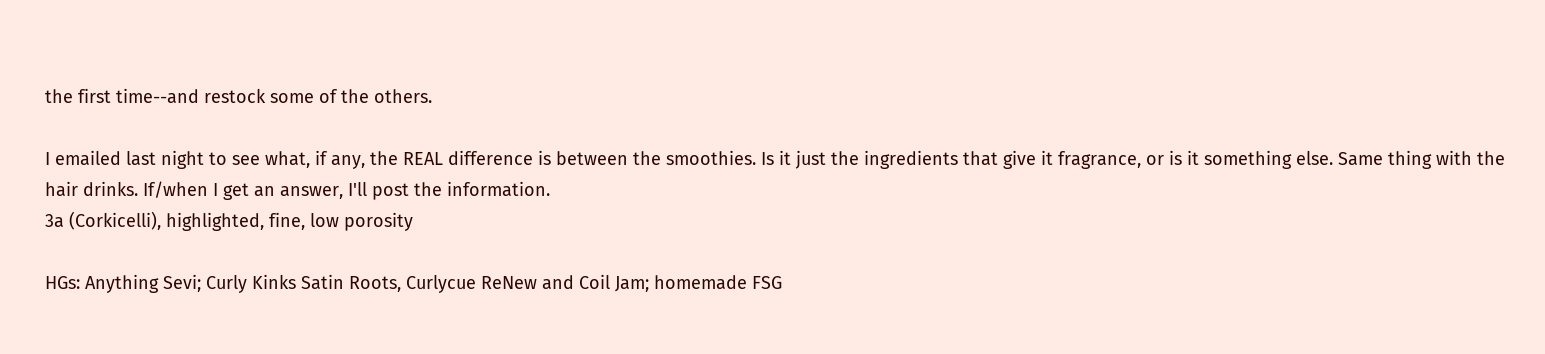the first time--and restock some of the others.

I emailed last night to see what, if any, the REAL difference is between the smoothies. Is it just the ingredients that give it fragrance, or is it something else. Same thing with the hair drinks. If/when I get an answer, I'll post the information.
3a (Corkicelli), highlighted, fine, low porosity

HGs: Anything Sevi; Curly Kinks Satin Roots, Curlycue ReNew and Coil Jam; homemade FSG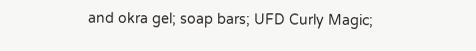and okra gel; soap bars; UFD Curly Magic;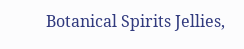Botanical Spirits Jellies,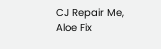CJ Repair Me, Aloe Fix